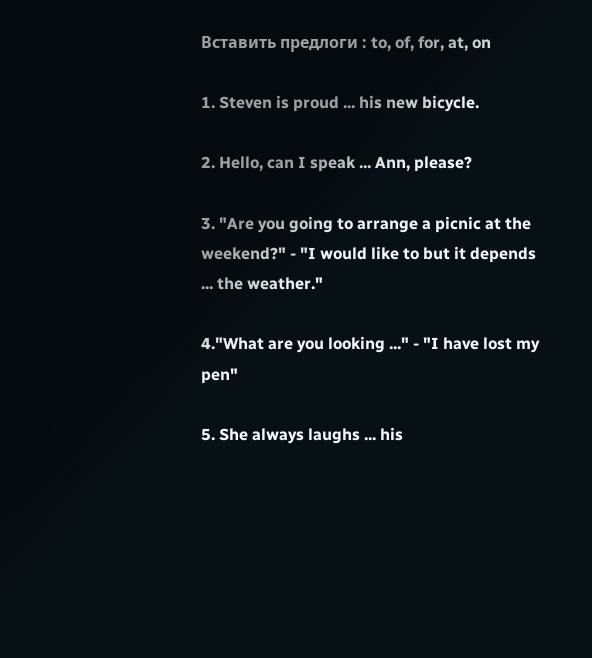Вставить предлоги : to, of, for, at, on

1. Steven is proud ... his new bicycle.

2. Hello, can I speak ... Ann, please?

3. "Are you going to arrange a picnic at the weekend?" - "I would like to but it depends ... the weather."

4."What are you looking ..." - "I have lost my pen"

5. She always laughs ... his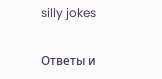silly jokes


Ответы и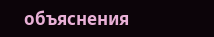объяснения